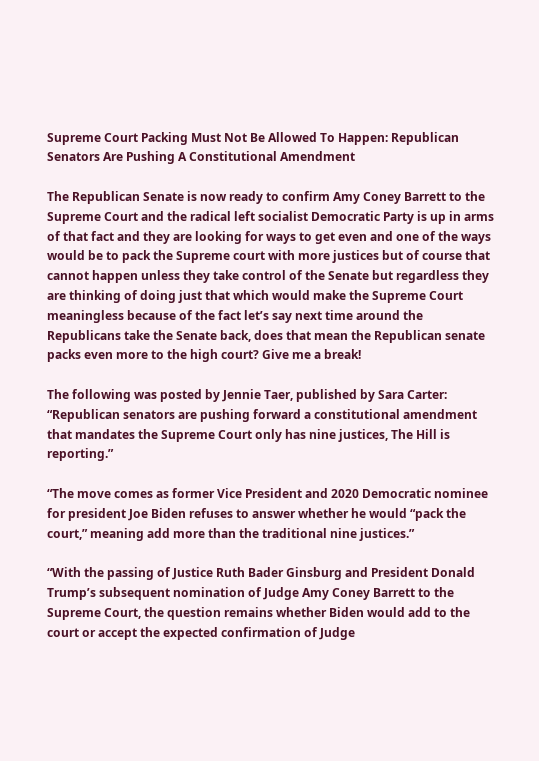Supreme Court Packing Must Not Be Allowed To Happen: Republican Senators Are Pushing A Constitutional Amendment

The Republican Senate is now ready to confirm Amy Coney Barrett to the Supreme Court and the radical left socialist Democratic Party is up in arms of that fact and they are looking for ways to get even and one of the ways would be to pack the Supreme court with more justices but of course that cannot happen unless they take control of the Senate but regardless they are thinking of doing just that which would make the Supreme Court meaningless because of the fact let’s say next time around the Republicans take the Senate back, does that mean the Republican senate packs even more to the high court? Give me a break!

The following was posted by Jennie Taer, published by Sara Carter:  “Republican senators are pushing forward a constitutional amendment that mandates the Supreme Court only has nine justices, The Hill is reporting.”

“The move comes as former Vice President and 2020 Democratic nominee for president Joe Biden refuses to answer whether he would “pack the court,” meaning add more than the traditional nine justices.”

“With the passing of Justice Ruth Bader Ginsburg and President Donald Trump’s subsequent nomination of Judge Amy Coney Barrett to the Supreme Court, the question remains whether Biden would add to the court or accept the expected confirmation of Judge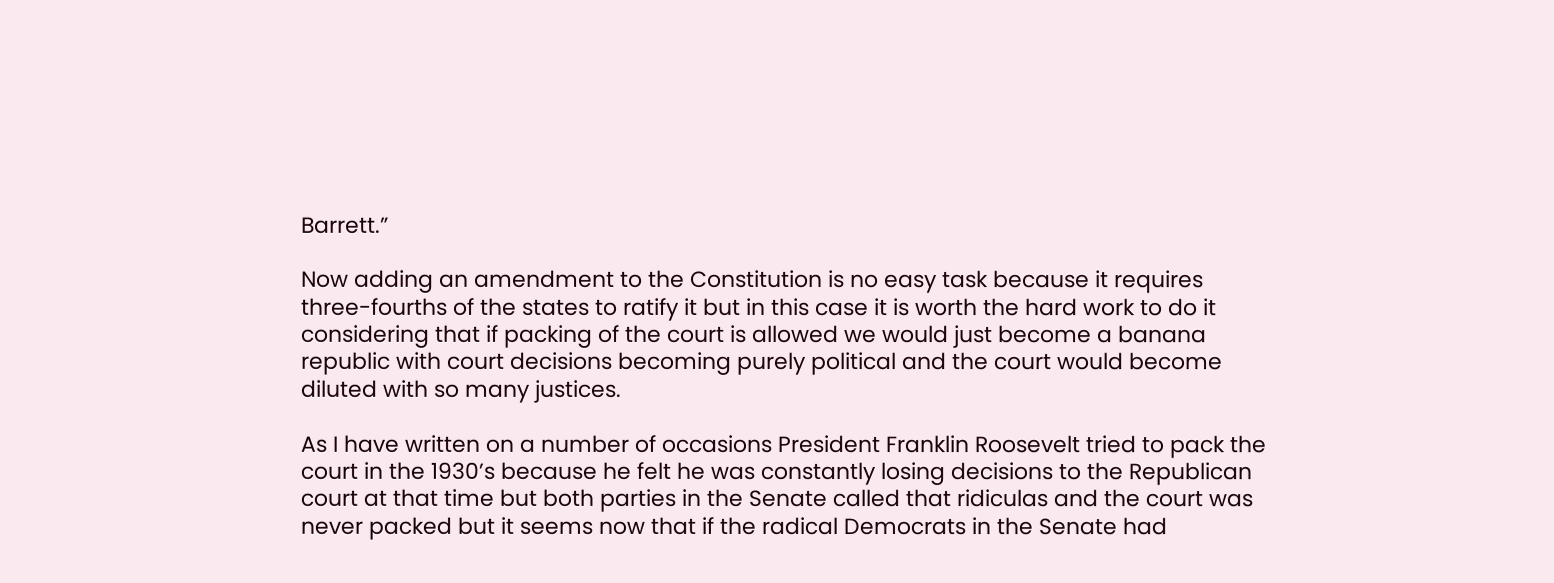Barrett.”

Now adding an amendment to the Constitution is no easy task because it requires three-fourths of the states to ratify it but in this case it is worth the hard work to do it considering that if packing of the court is allowed we would just become a banana republic with court decisions becoming purely political and the court would become diluted with so many justices.

As I have written on a number of occasions President Franklin Roosevelt tried to pack the court in the 1930’s because he felt he was constantly losing decisions to the Republican court at that time but both parties in the Senate called that ridiculas and the court was never packed but it seems now that if the radical Democrats in the Senate had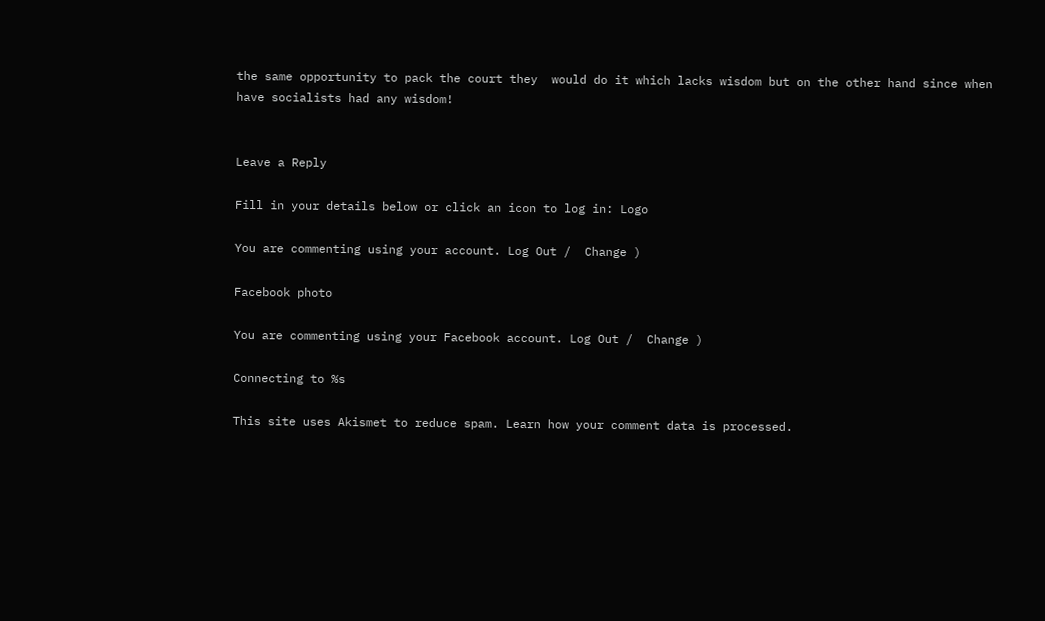the same opportunity to pack the court they  would do it which lacks wisdom but on the other hand since when have socialists had any wisdom!


Leave a Reply

Fill in your details below or click an icon to log in: Logo

You are commenting using your account. Log Out /  Change )

Facebook photo

You are commenting using your Facebook account. Log Out /  Change )

Connecting to %s

This site uses Akismet to reduce spam. Learn how your comment data is processed.